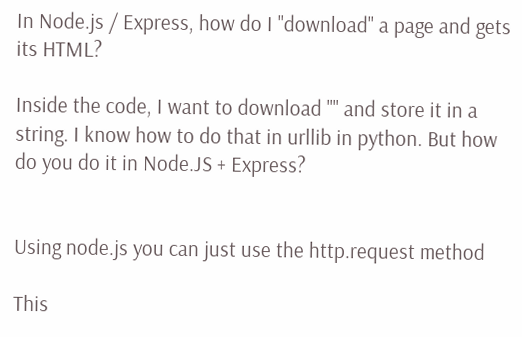In Node.js / Express, how do I "download" a page and gets its HTML?

Inside the code, I want to download "" and store it in a string. I know how to do that in urllib in python. But how do you do it in Node.JS + Express?


Using node.js you can just use the http.request method

This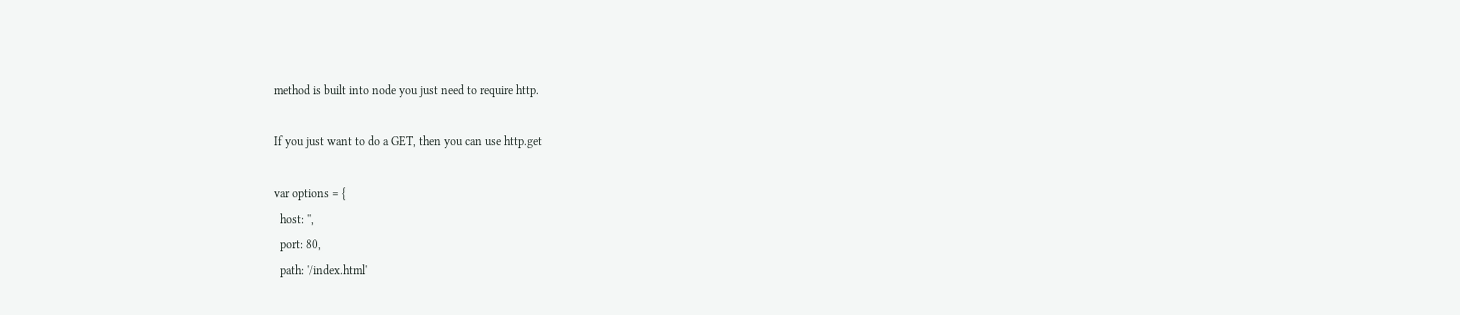method is built into node you just need to require http.

If you just want to do a GET, then you can use http.get

var options = {
  host: '',
  port: 80,
  path: '/index.html'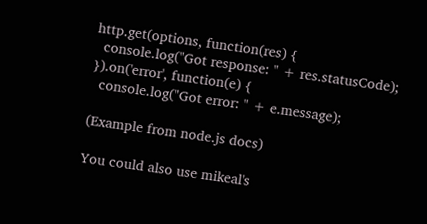http.get(options, function(res) {
  console.log("Got response: " + res.statusCode);
}).on('error', function(e) {
  console.log("Got error: " + e.message);

(Example from node.js docs)

You could also use mikeal's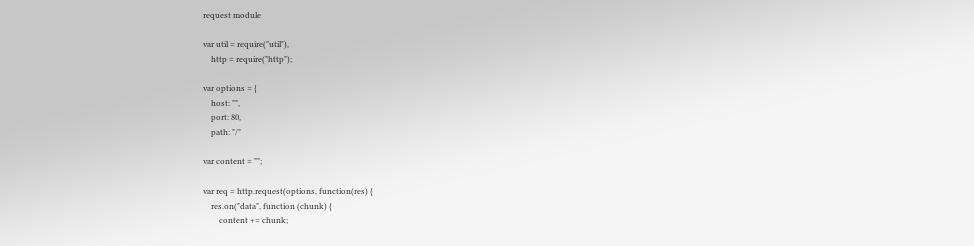request module

var util = require("util"),
    http = require("http");

var options = {
    host: "",
    port: 80,
    path: "/"

var content = "";

var req = http.request(options, function(res) {
    res.on("data", function (chunk) {
        content += chunk;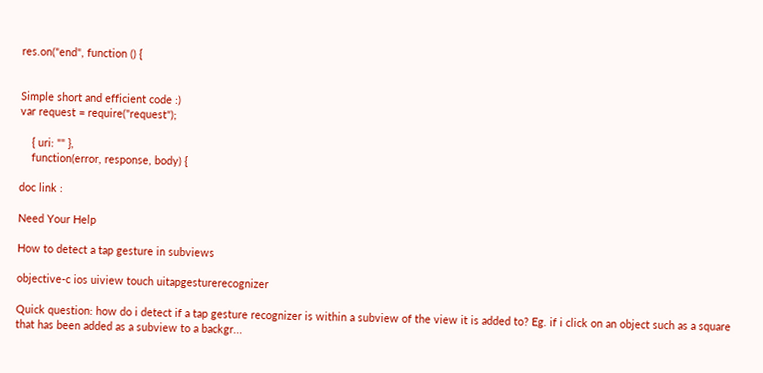res.on("end", function () {


Simple short and efficient code :)
var request = require("request");

    { uri: "" },
    function(error, response, body) {

doc link :

Need Your Help

How to detect a tap gesture in subviews

objective-c ios uiview touch uitapgesturerecognizer

Quick question: how do i detect if a tap gesture recognizer is within a subview of the view it is added to? Eg. if i click on an object such as a square that has been added as a subview to a backgr...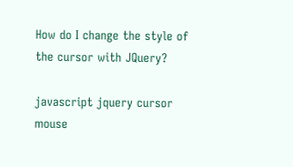How do I change the style of the cursor with JQuery?

javascript jquery cursor mouse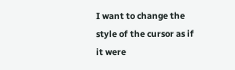I want to change the style of the cursor as if it were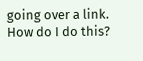going over a link. How do I do this?